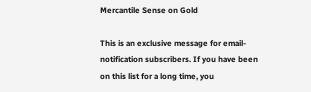Mercantile Sense on Gold

This is an exclusive message for email-notification subscribers. If you have been on this list for a long time, you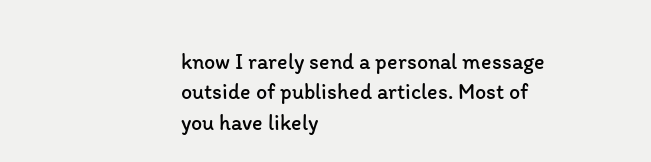know I rarely send a personal message outside of published articles. Most of you have likely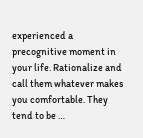experienced a precognitive moment in your life. Rationalize and call them whatever makes you comfortable. They tend to be …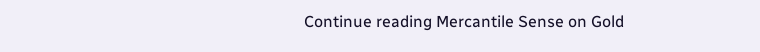Continue reading Mercantile Sense on Gold